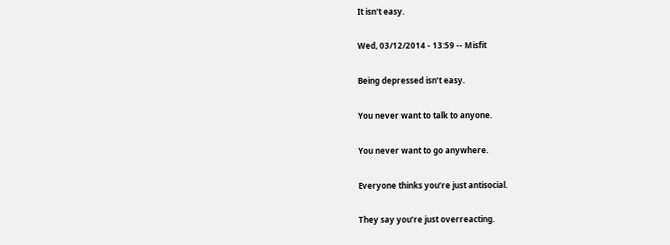It isn't easy.

Wed, 03/12/2014 - 13:59 -- Misfit

Being depressed isn’t easy.

You never want to talk to anyone.

You never want to go anywhere.

Everyone thinks you’re just antisocial.

They say you’re just overreacting.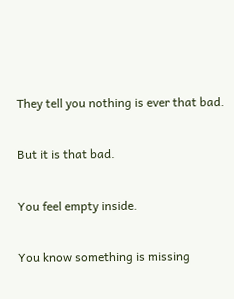They tell you nothing is ever that bad.

But it is that bad.

You feel empty inside.

You know something is missing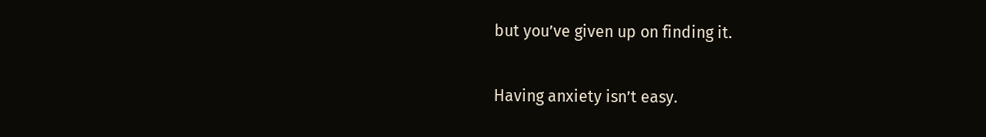but you’ve given up on finding it.

Having anxiety isn’t easy.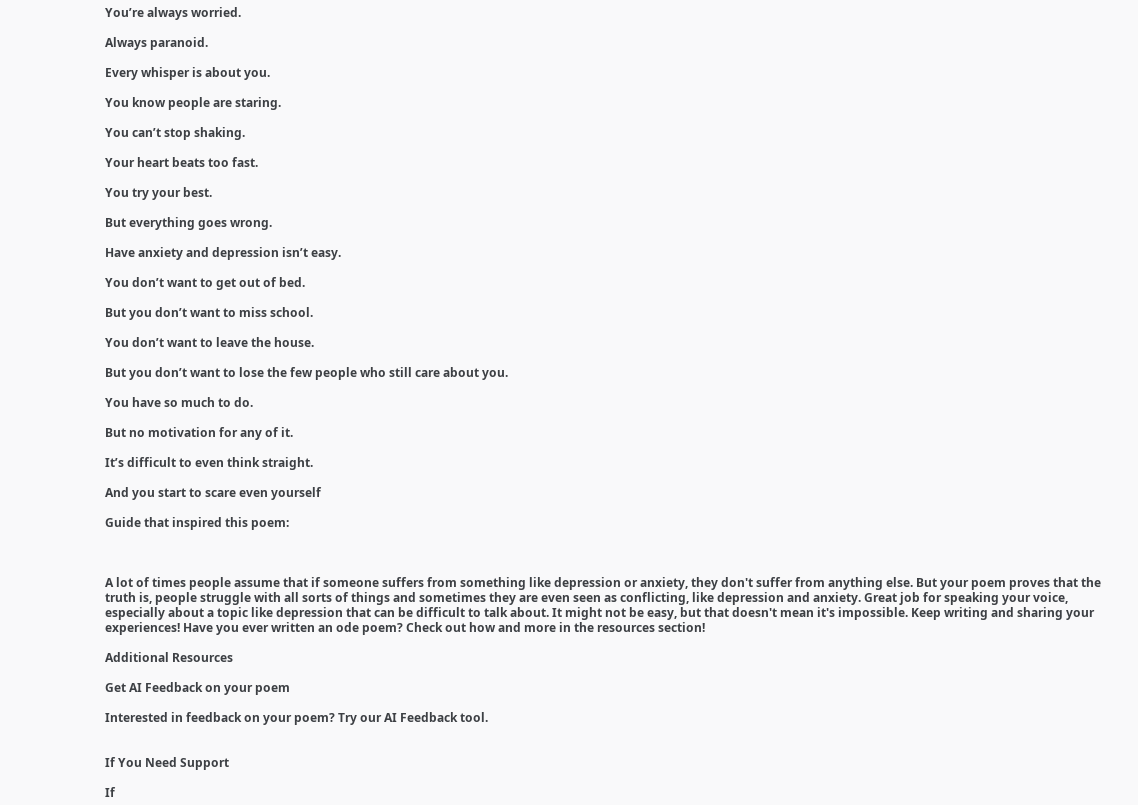You’re always worried.

Always paranoid.

Every whisper is about you.

You know people are staring.

You can’t stop shaking.

Your heart beats too fast.

You try your best.

But everything goes wrong.

Have anxiety and depression isn’t easy.

You don’t want to get out of bed.

But you don’t want to miss school.

You don’t want to leave the house.

But you don’t want to lose the few people who still care about you.

You have so much to do.

But no motivation for any of it.

It’s difficult to even think straight.

And you start to scare even yourself

Guide that inspired this poem:



A lot of times people assume that if someone suffers from something like depression or anxiety, they don't suffer from anything else. But your poem proves that the truth is, people struggle with all sorts of things and sometimes they are even seen as conflicting, like depression and anxiety. Great job for speaking your voice, especially about a topic like depression that can be difficult to talk about. It might not be easy, but that doesn't mean it's impossible. Keep writing and sharing your experiences! Have you ever written an ode poem? Check out how and more in the resources section!

Additional Resources

Get AI Feedback on your poem

Interested in feedback on your poem? Try our AI Feedback tool.


If You Need Support

If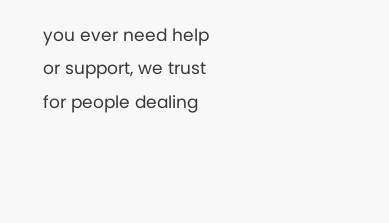you ever need help or support, we trust for people dealing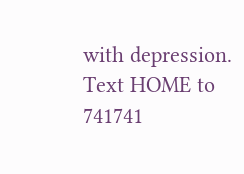with depression. Text HOME to 741741